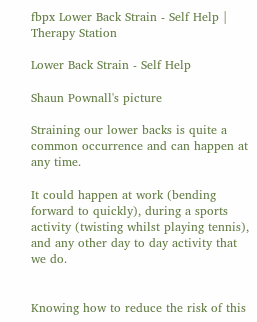fbpx Lower Back Strain - Self Help | Therapy Station

Lower Back Strain - Self Help

Shaun Pownall's picture

Straining our lower backs is quite a common occurrence and can happen at any time.

It could happen at work (bending forward to quickly), during a sports activity (twisting whilst playing tennis), and any other day to day activity that we do.


Knowing how to reduce the risk of this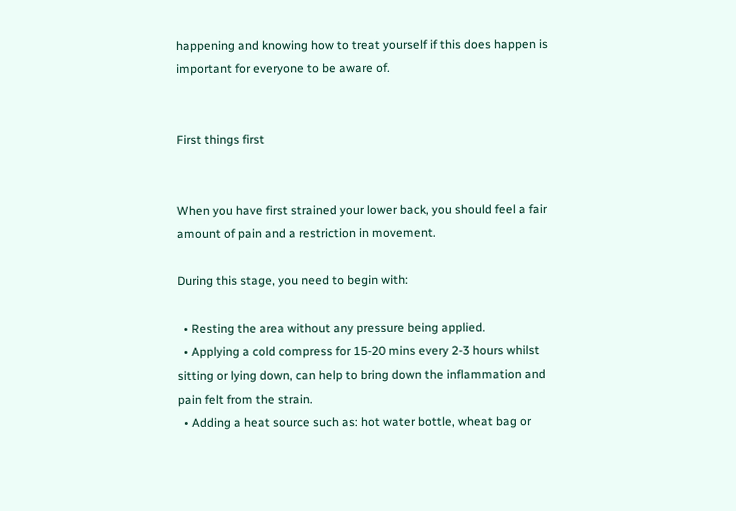happening and knowing how to treat yourself if this does happen is important for everyone to be aware of.


First things first


When you have first strained your lower back, you should feel a fair amount of pain and a restriction in movement.

During this stage, you need to begin with:

  • Resting the area without any pressure being applied.
  • Applying a cold compress for 15-20 mins every 2-3 hours whilst sitting or lying down, can help to bring down the inflammation and pain felt from the strain.
  • Adding a heat source such as: hot water bottle, wheat bag or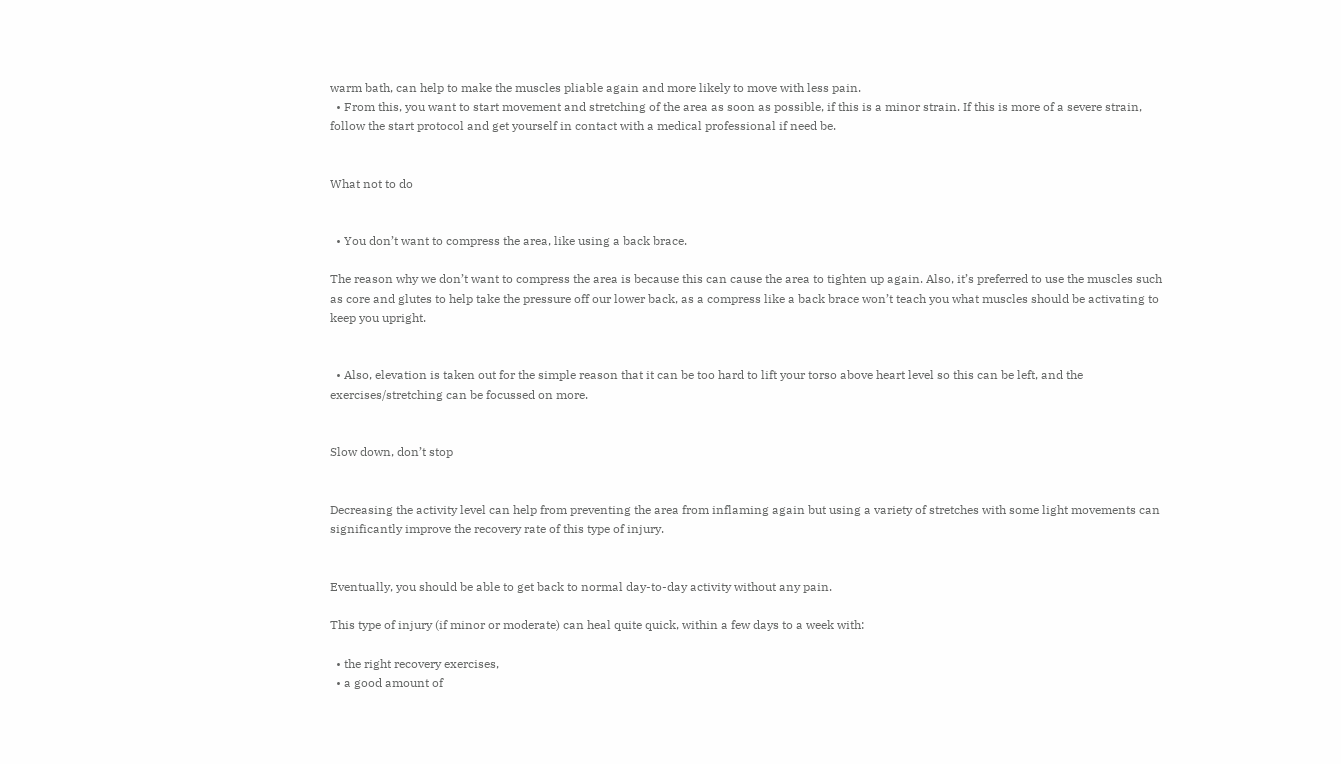warm bath, can help to make the muscles pliable again and more likely to move with less pain.
  • From this, you want to start movement and stretching of the area as soon as possible, if this is a minor strain. If this is more of a severe strain, follow the start protocol and get yourself in contact with a medical professional if need be.


What not to do


  • You don’t want to compress the area, like using a back brace.

The reason why we don’t want to compress the area is because this can cause the area to tighten up again. Also, it’s preferred to use the muscles such as core and glutes to help take the pressure off our lower back, as a compress like a back brace won’t teach you what muscles should be activating to keep you upright.


  • Also, elevation is taken out for the simple reason that it can be too hard to lift your torso above heart level so this can be left, and the exercises/stretching can be focussed on more.


Slow down, don’t stop


Decreasing the activity level can help from preventing the area from inflaming again but using a variety of stretches with some light movements can significantly improve the recovery rate of this type of injury.


Eventually, you should be able to get back to normal day-to-day activity without any pain.

This type of injury (if minor or moderate) can heal quite quick, within a few days to a week with:

  • the right recovery exercises,
  • a good amount of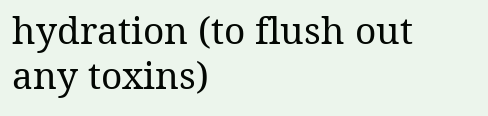hydration (to flush out any toxins)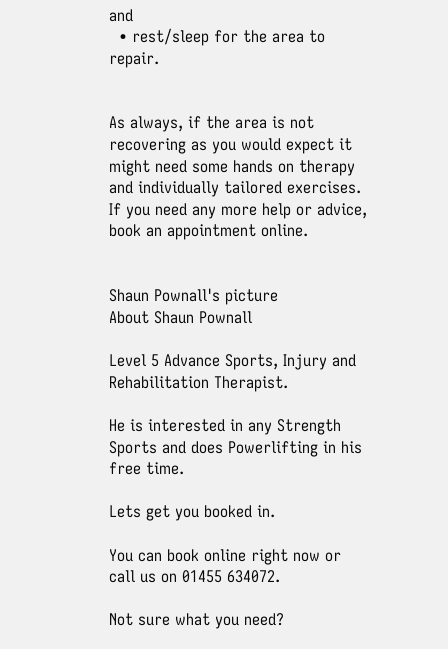and
  • rest/sleep for the area to repair.


As always, if the area is not recovering as you would expect it might need some hands on therapy and individually tailored exercises.  If you need any more help or advice, book an appointment online.


Shaun Pownall's picture
About Shaun Pownall

Level 5 Advance Sports, Injury and Rehabilitation Therapist.

He is interested in any Strength Sports and does Powerlifting in his free time.

Lets get you booked in.

You can book online right now or call us on 01455 634072.

Not sure what you need?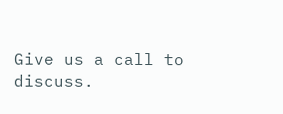Give us a call to discuss.